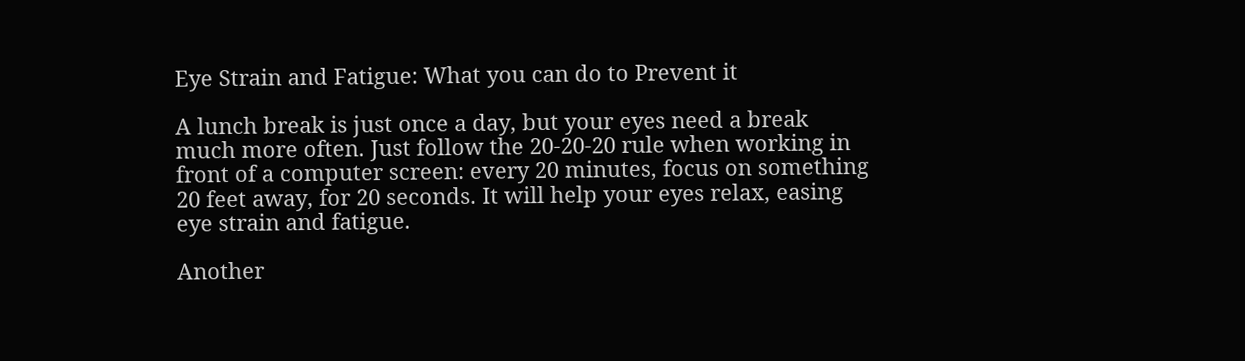Eye Strain and Fatigue: What you can do to Prevent it

A lunch break is just once a day, but your eyes need a break much more often. Just follow the 20-20-20 rule when working in front of a computer screen: every 20 minutes, focus on something 20 feet away, for 20 seconds. It will help your eyes relax, easing eye strain and fatigue.

Another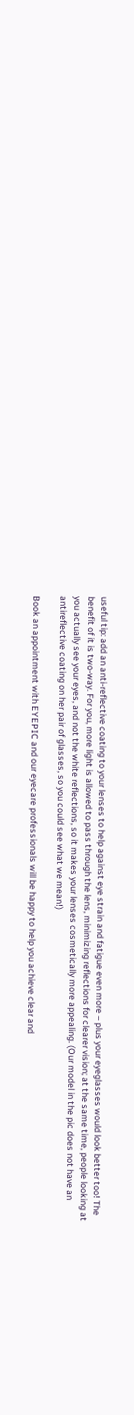useful tip: add an anti-reflective coating to your lenses to help against eye strain and fatigue even more – plus your eyeglasses would look better too! The benefit of it is two-way. For you, more light is allowed to pass through the lens, minimizing reflections for clearer vision; at the same time, people looking at you actually see your eyes, and not the white reflections, so it makes your lenses cosmetically more appealing. (Our model in the pic does not have an antireflective coating on her pair of glasses, so you could see what we mean!)

Book an appointment with EYEPIC and our eyecare professionals will be happy to help you achieve clear and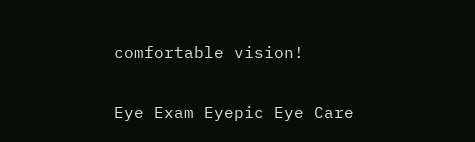comfortable vision!

Eye Exam Eyepic Eye Care